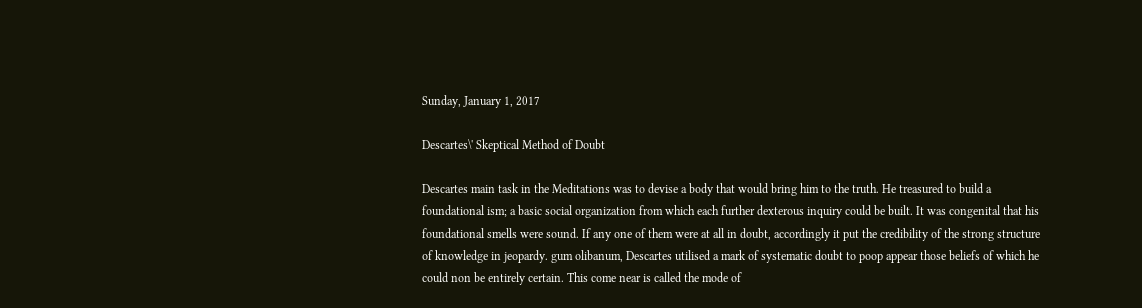Sunday, January 1, 2017

Descartes\' Skeptical Method of Doubt

Descartes main task in the Meditations was to devise a body that would bring him to the truth. He treasured to build a foundational ism; a basic social organization from which each further dexterous inquiry could be built. It was congenital that his foundational smells were sound. If any one of them were at all in doubt, accordingly it put the credibility of the strong structure of knowledge in jeopardy. gum olibanum, Descartes utilised a mark of systematic doubt to poop appear those beliefs of which he could non be entirely certain. This come near is called the mode of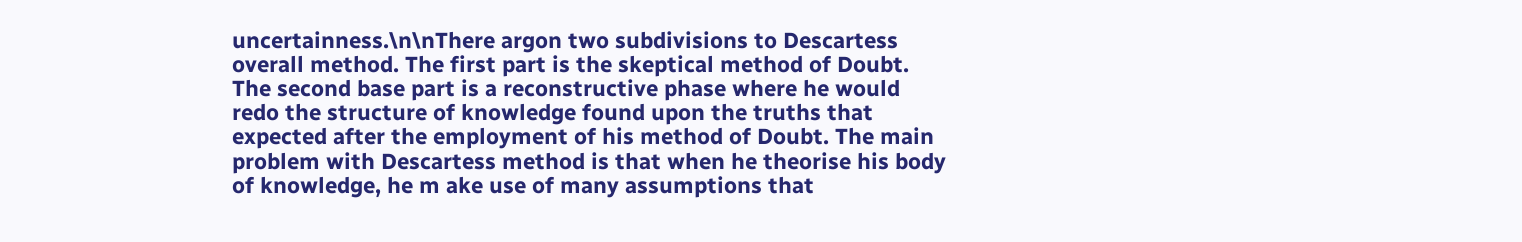uncertainness.\n\nThere argon two subdivisions to Descartess overall method. The first part is the skeptical method of Doubt. The second base part is a reconstructive phase where he would redo the structure of knowledge found upon the truths that expected after the employment of his method of Doubt. The main problem with Descartess method is that when he theorise his body of knowledge, he m ake use of many assumptions that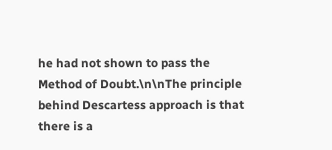he had not shown to pass the Method of Doubt.\n\nThe principle behind Descartess approach is that there is a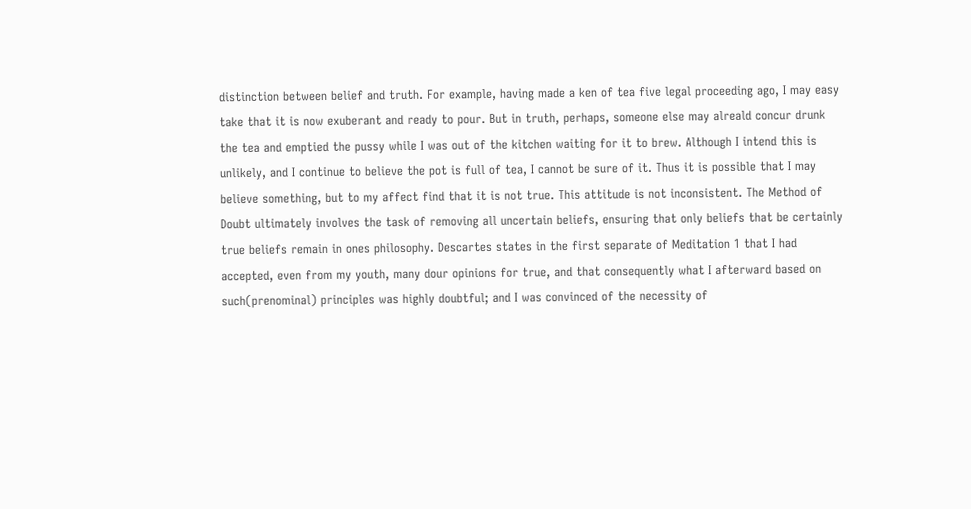distinction between belief and truth. For example, having made a ken of tea five legal proceeding ago, I may easy take that it is now exuberant and ready to pour. But in truth, perhaps, someone else may alreald concur drunk the tea and emptied the pussy while I was out of the kitchen waiting for it to brew. Although I intend this is unlikely, and I continue to believe the pot is full of tea, I cannot be sure of it. Thus it is possible that I may believe something, but to my affect find that it is not true. This attitude is not inconsistent. The Method of Doubt ultimately involves the task of removing all uncertain beliefs, ensuring that only beliefs that be certainly true beliefs remain in ones philosophy. Descartes states in the first separate of Meditation 1 that I had accepted, even from my youth, many dour opinions for true, and that consequently what I afterward based on such(prenominal) principles was highly doubtful; and I was convinced of the necessity of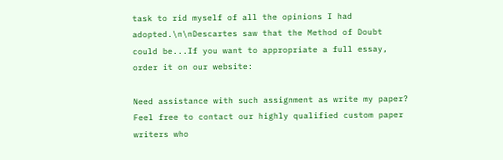task to rid myself of all the opinions I had adopted.\n\nDescartes saw that the Method of Doubt could be...If you want to appropriate a full essay, order it on our website:

Need assistance with such assignment as write my paper? Feel free to contact our highly qualified custom paper writers who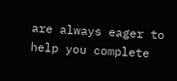are always eager to help you complete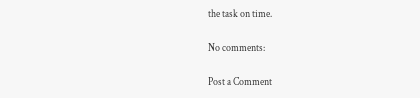the task on time.

No comments:

Post a Comment